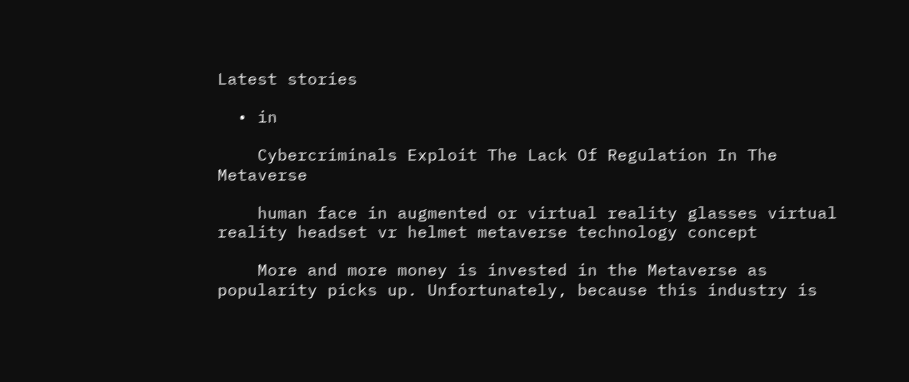Latest stories

  • in

    Cybercriminals Exploit The Lack Of Regulation In The Metaverse

    human face in augmented or virtual reality glasses virtual reality headset vr helmet metaverse technology concept

    More and more money is invested in the Metaverse as popularity picks up. Unfortunately, because this industry is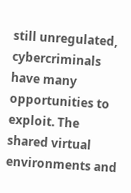still unregulated, cybercriminals have many opportunities to exploit. The shared virtual environments and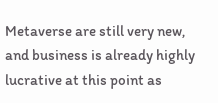Metaverse are still very new, and business is already highly lucrative at this point as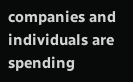companies and individuals are spending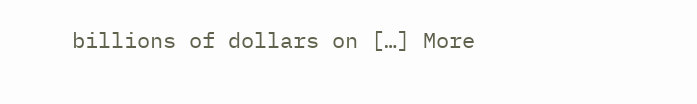billions of dollars on […] More